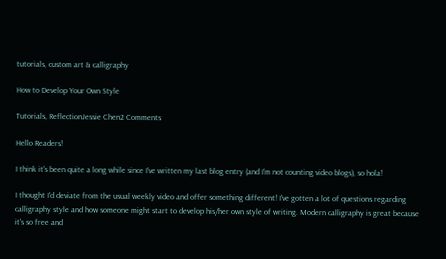tutorials, custom art & calligraphy

How to Develop Your Own Style

Tutorials, ReflectionJessie Chen2 Comments

Hello Readers!

I think it's been quite a long while since I've written my last blog entry (and I'm not counting video blogs), so hola!

I thought I'd deviate from the usual weekly video and offer something different! I've gotten a lot of questions regarding calligraphy style and how someone might start to develop his/her own style of writing. Modern calligraphy is great because it's so free and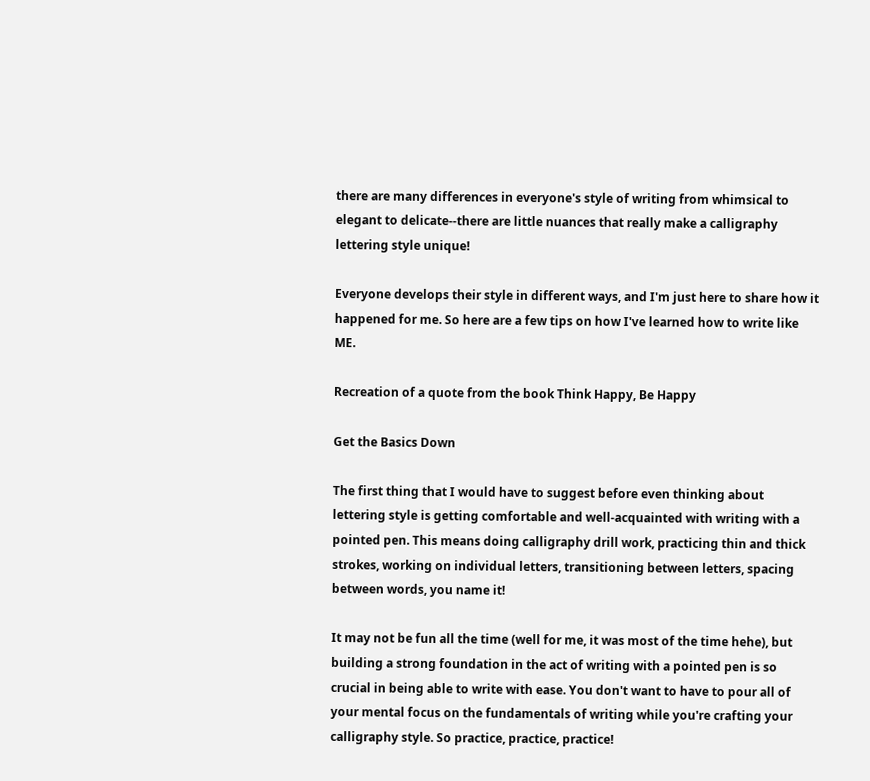there are many differences in everyone's style of writing from whimsical to elegant to delicate--there are little nuances that really make a calligraphy lettering style unique!

Everyone develops their style in different ways, and I'm just here to share how it happened for me. So here are a few tips on how I've learned how to write like ME.

Recreation of a quote from the book Think Happy, Be Happy

Get the Basics Down

The first thing that I would have to suggest before even thinking about lettering style is getting comfortable and well-acquainted with writing with a pointed pen. This means doing calligraphy drill work, practicing thin and thick strokes, working on individual letters, transitioning between letters, spacing between words, you name it!

It may not be fun all the time (well for me, it was most of the time hehe), but building a strong foundation in the act of writing with a pointed pen is so crucial in being able to write with ease. You don't want to have to pour all of your mental focus on the fundamentals of writing while you're crafting your calligraphy style. So practice, practice, practice!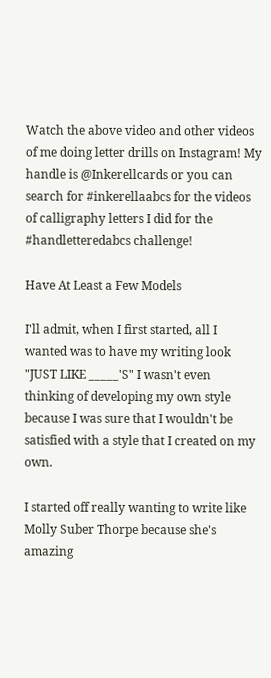Watch the above video and other videos of me doing letter drills on Instagram! My handle is @Inkerellcards or you can search for #inkerellaabcs for the videos of calligraphy letters I did for the #handletteredabcs challenge!

Have At Least a Few Models

I'll admit, when I first started, all I wanted was to have my writing look "JUST LIKE _____'S" I wasn't even thinking of developing my own style because I was sure that I wouldn't be satisfied with a style that I created on my own.

I started off really wanting to write like Molly Suber Thorpe because she's amazing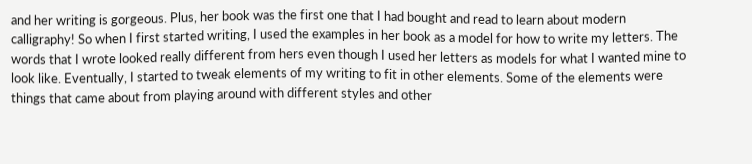and her writing is gorgeous. Plus, her book was the first one that I had bought and read to learn about modern calligraphy! So when I first started writing, I used the examples in her book as a model for how to write my letters. The words that I wrote looked really different from hers even though I used her letters as models for what I wanted mine to look like. Eventually, I started to tweak elements of my writing to fit in other elements. Some of the elements were things that came about from playing around with different styles and other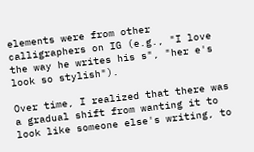elements were from other calligraphers on IG (e.g., "I love the way he writes his s", "her e's look so stylish").

Over time, I realized that there was a gradual shift from wanting it to look like someone else's writing, to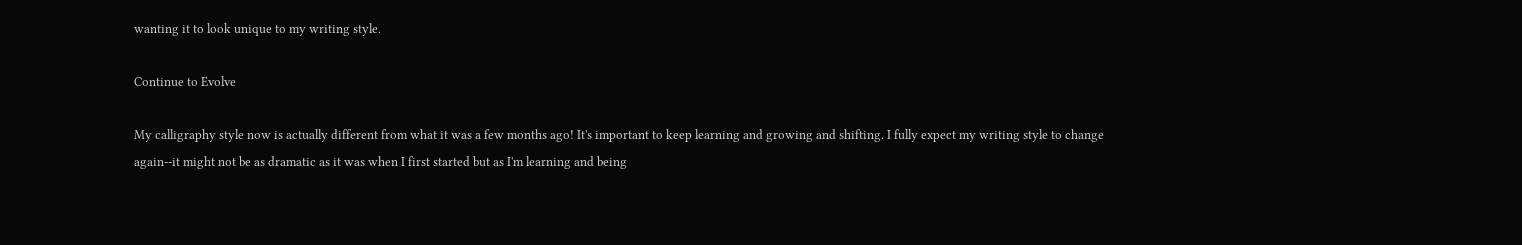wanting it to look unique to my writing style.

Continue to Evolve

My calligraphy style now is actually different from what it was a few months ago! It's important to keep learning and growing and shifting. I fully expect my writing style to change again--it might not be as dramatic as it was when I first started but as I'm learning and being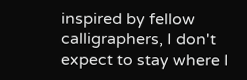inspired by fellow calligraphers, I don't expect to stay where I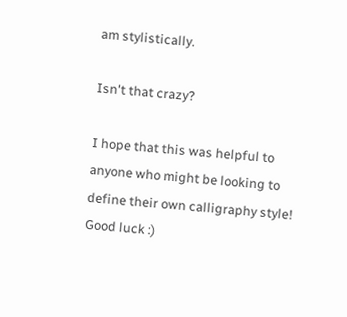am stylistically.

Isn't that crazy?

I hope that this was helpful to anyone who might be looking to define their own calligraphy style! Good luck :)